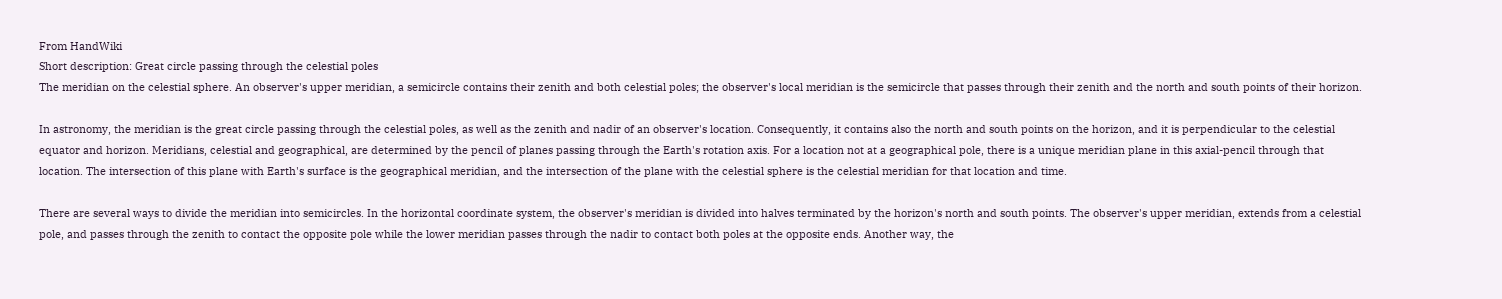From HandWiki
Short description: Great circle passing through the celestial poles
The meridian on the celestial sphere. An observer's upper meridian, a semicircle contains their zenith and both celestial poles; the observer's local meridian is the semicircle that passes through their zenith and the north and south points of their horizon.

In astronomy, the meridian is the great circle passing through the celestial poles, as well as the zenith and nadir of an observer's location. Consequently, it contains also the north and south points on the horizon, and it is perpendicular to the celestial equator and horizon. Meridians, celestial and geographical, are determined by the pencil of planes passing through the Earth's rotation axis. For a location not at a geographical pole, there is a unique meridian plane in this axial-pencil through that location. The intersection of this plane with Earth's surface is the geographical meridian, and the intersection of the plane with the celestial sphere is the celestial meridian for that location and time.

There are several ways to divide the meridian into semicircles. In the horizontal coordinate system, the observer's meridian is divided into halves terminated by the horizon's north and south points. The observer's upper meridian, extends from a celestial pole, and passes through the zenith to contact the opposite pole while the lower meridian passes through the nadir to contact both poles at the opposite ends. Another way, the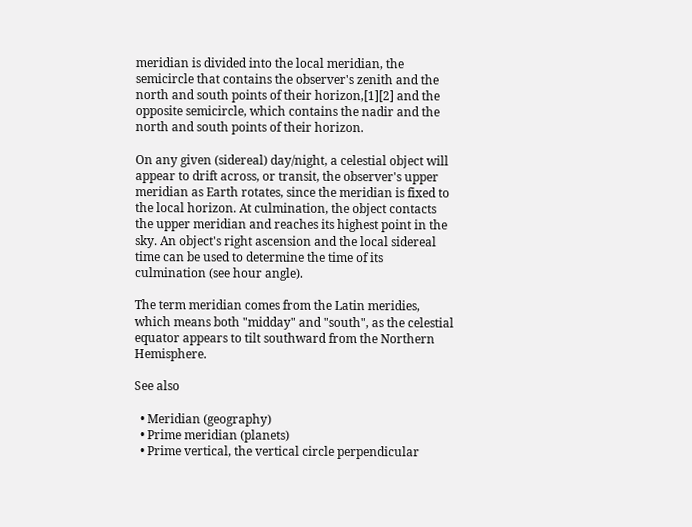meridian is divided into the local meridian, the semicircle that contains the observer's zenith and the north and south points of their horizon,[1][2] and the opposite semicircle, which contains the nadir and the north and south points of their horizon.

On any given (sidereal) day/night, a celestial object will appear to drift across, or transit, the observer's upper meridian as Earth rotates, since the meridian is fixed to the local horizon. At culmination, the object contacts the upper meridian and reaches its highest point in the sky. An object's right ascension and the local sidereal time can be used to determine the time of its culmination (see hour angle).

The term meridian comes from the Latin meridies, which means both "midday" and "south", as the celestial equator appears to tilt southward from the Northern Hemisphere.

See also

  • Meridian (geography)
  • Prime meridian (planets)
  • Prime vertical, the vertical circle perpendicular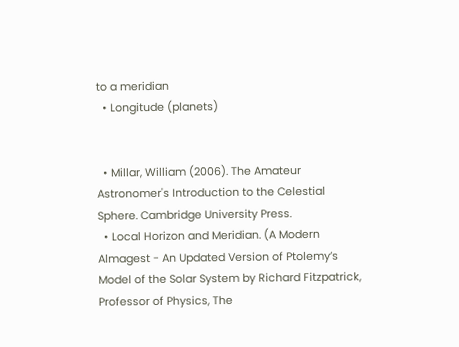to a meridian
  • Longitude (planets)


  • Millar, William (2006). The Amateur Astronomer's Introduction to the Celestial Sphere. Cambridge University Press.
  • Local Horizon and Meridian. (A Modern Almagest - An Updated Version of Ptolemy’s Model of the Solar System by Richard Fitzpatrick, Professor of Physics, The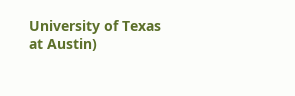University of Texas at Austin)